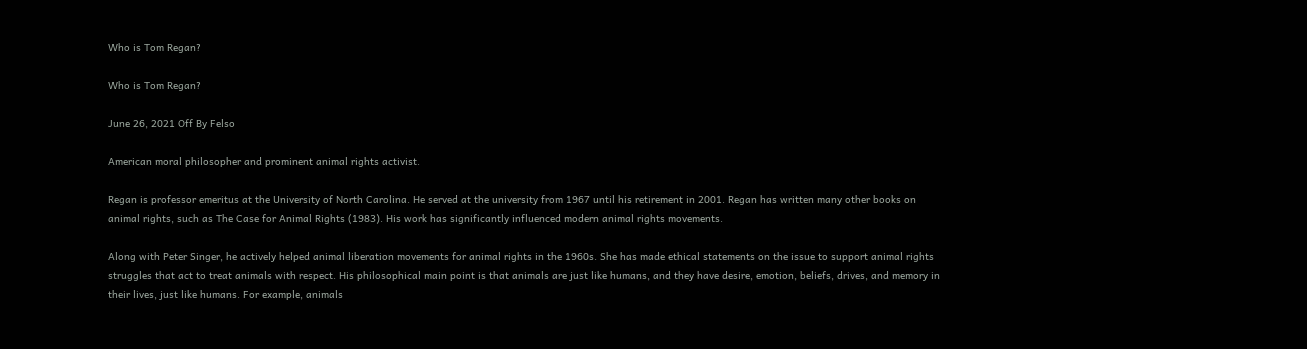Who is Tom Regan?

Who is Tom Regan?

June 26, 2021 Off By Felso

American moral philosopher and prominent animal rights activist.

Regan is professor emeritus at the University of North Carolina. He served at the university from 1967 until his retirement in 2001. Regan has written many other books on animal rights, such as The Case for Animal Rights (1983). His work has significantly influenced modern animal rights movements.

Along with Peter Singer, he actively helped animal liberation movements for animal rights in the 1960s. She has made ethical statements on the issue to support animal rights struggles that act to treat animals with respect. His philosophical main point is that animals are just like humans, and they have desire, emotion, beliefs, drives, and memory in their lives, just like humans. For example, animals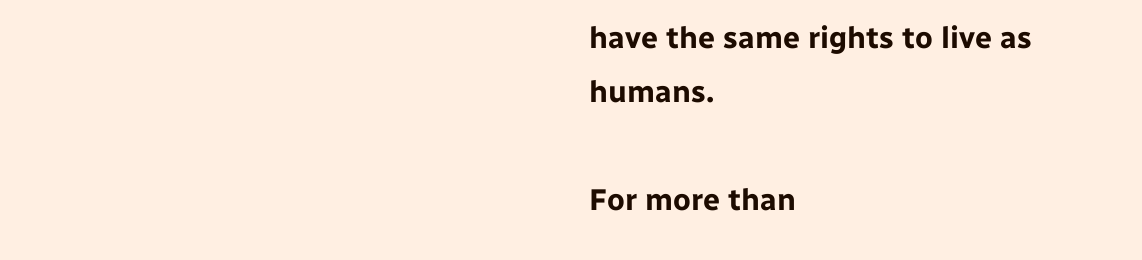have the same rights to live as humans.

For more than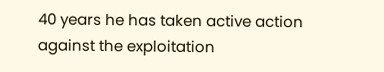40 years he has taken active action against the exploitation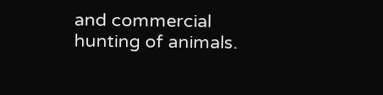and commercial hunting of animals.